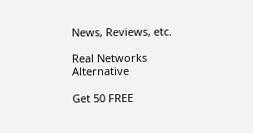News, Reviews, etc.

Real Networks Alternative

Get 50 FREE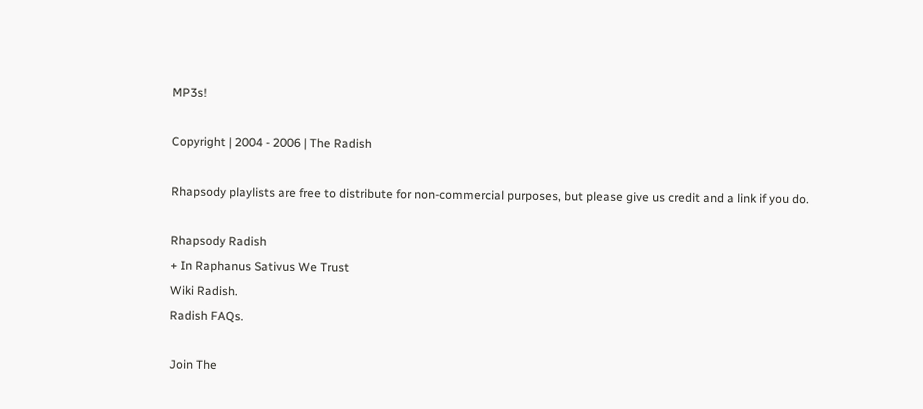MP3s!

Copyright | 2004 - 2006 | The Radish

Rhapsody playlists are free to distribute for non-commercial purposes, but please give us credit and a link if you do.

Rhapsody Radish
+ In Raphanus Sativus We Trust
Wiki Radish.
Radish FAQs.

Join The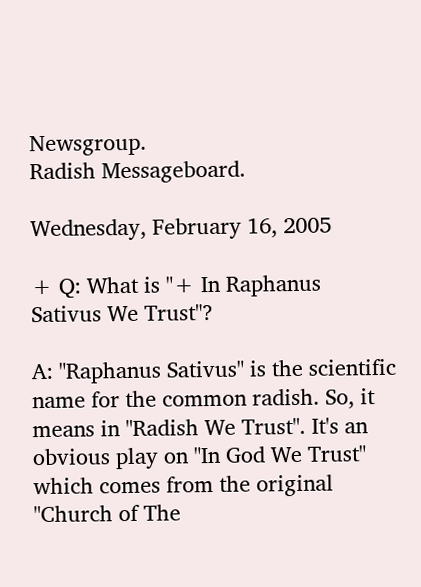Newsgroup.
Radish Messageboard.

Wednesday, February 16, 2005

+ Q: What is "+ In Raphanus Sativus We Trust"?

A: "Raphanus Sativus" is the scientific name for the common radish. So, it means in "Radish We Trust". It's an obvious play on "In God We Trust" which comes from the original "Church of The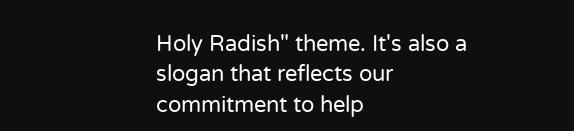Holy Radish" theme. It's also a slogan that reflects our commitment to help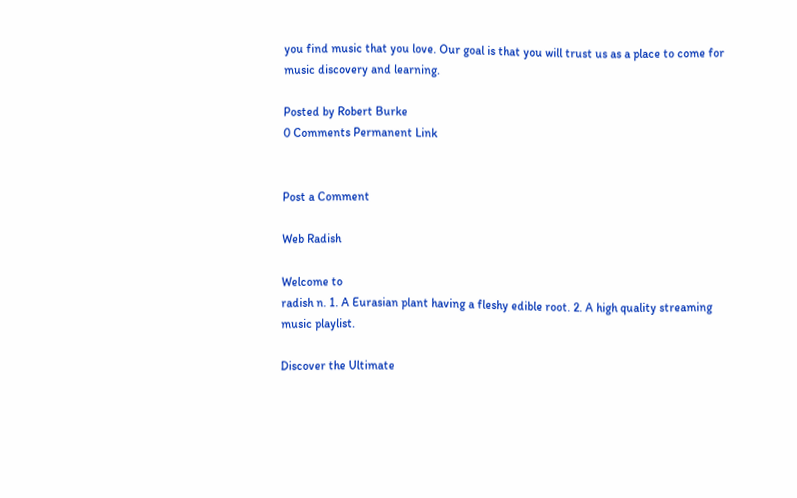you find music that you love. Our goal is that you will trust us as a place to come for music discovery and learning.

Posted by Robert Burke
0 Comments Permanent Link


Post a Comment

Web Radish

Welcome to
radish n. 1. A Eurasian plant having a fleshy edible root. 2. A high quality streaming music playlist.

Discover the Ultimate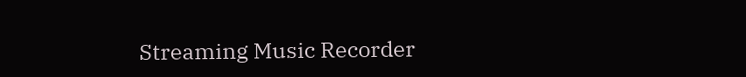Streaming Music Recorder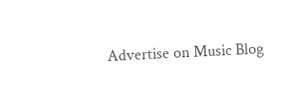Advertise on Music Blog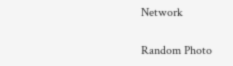Network

Random Photo